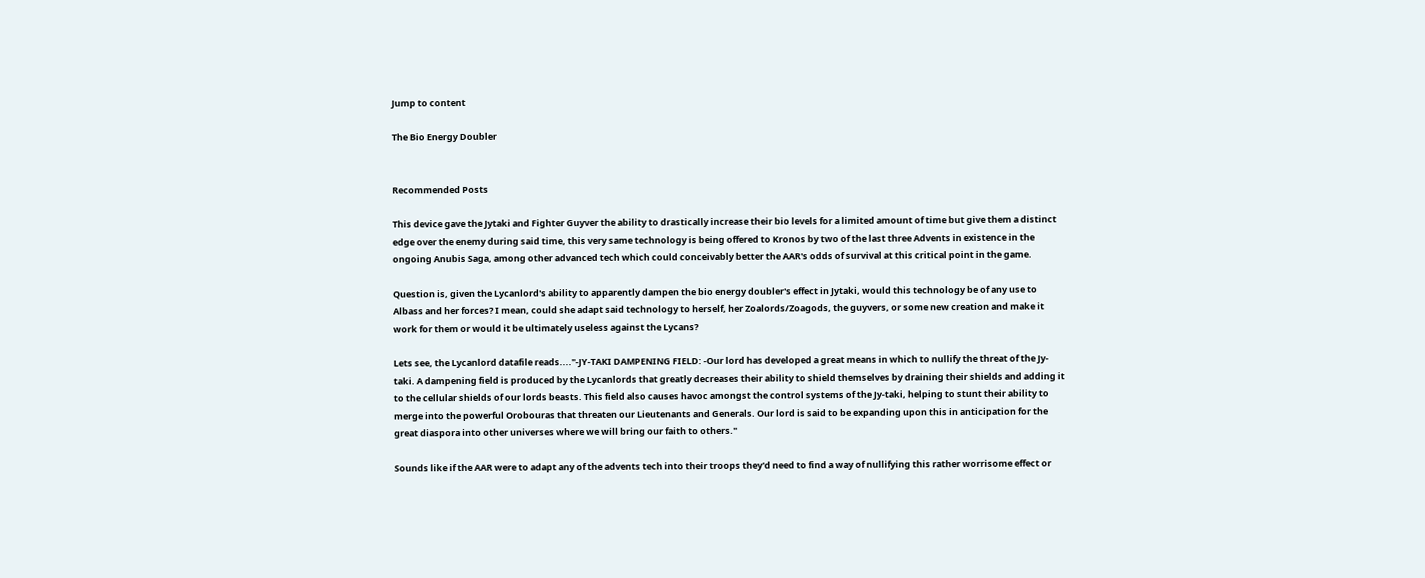Jump to content

The Bio Energy Doubler


Recommended Posts

This device gave the Jytaki and Fighter Guyver the ability to drastically increase their bio levels for a limited amount of time but give them a distinct edge over the enemy during said time, this very same technology is being offered to Kronos by two of the last three Advents in existence in the ongoing Anubis Saga, among other advanced tech which could conceivably better the AAR's odds of survival at this critical point in the game.

Question is, given the Lycanlord's ability to apparently dampen the bio energy doubler's effect in Jytaki, would this technology be of any use to Albass and her forces? I mean, could she adapt said technology to herself, her Zoalords/Zoagods, the guyvers, or some new creation and make it work for them or would it be ultimately useless against the Lycans?

Lets see, the Lycanlord datafile reads...."-JY-TAKI DAMPENING FIELD: -Our lord has developed a great means in which to nullify the threat of the Jy-taki. A dampening field is produced by the Lycanlords that greatly decreases their ability to shield themselves by draining their shields and adding it to the cellular shields of our lords beasts. This field also causes havoc amongst the control systems of the Jy-taki, helping to stunt their ability to merge into the powerful Orobouras that threaten our Lieutenants and Generals. Our lord is said to be expanding upon this in anticipation for the great diaspora into other universes where we will bring our faith to others."

Sounds like if the AAR were to adapt any of the advents tech into their troops they'd need to find a way of nullifying this rather worrisome effect or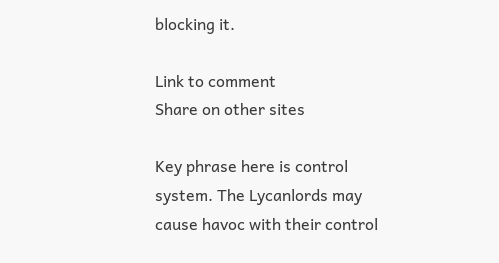blocking it.

Link to comment
Share on other sites

Key phrase here is control system. The Lycanlords may cause havoc with their control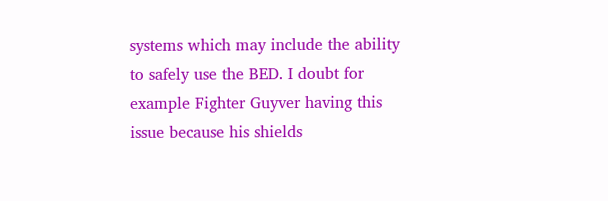systems which may include the ability to safely use the BED. I doubt for example Fighter Guyver having this issue because his shields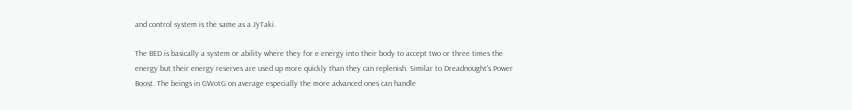and control system is the same as a JyTaki.

The BED is basically a system or ability where they for e energy into their body to accept two or three times the energy but their energy reserves are used up more quickly than they can replenish. Similar to Dreadnought's Power Boost. The beings in GWotG on average especially the more advanced ones can handle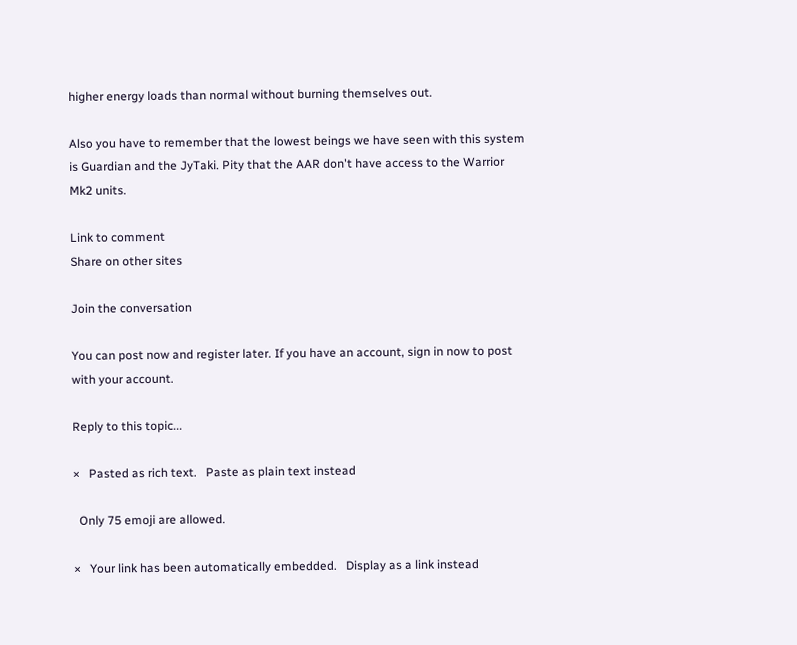higher energy loads than normal without burning themselves out.

Also you have to remember that the lowest beings we have seen with this system is Guardian and the JyTaki. Pity that the AAR don't have access to the Warrior Mk2 units.

Link to comment
Share on other sites

Join the conversation

You can post now and register later. If you have an account, sign in now to post with your account.

Reply to this topic...

×   Pasted as rich text.   Paste as plain text instead

  Only 75 emoji are allowed.

×   Your link has been automatically embedded.   Display as a link instead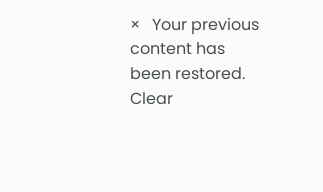×   Your previous content has been restored.   Clear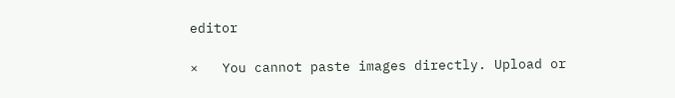editor

×   You cannot paste images directly. Upload or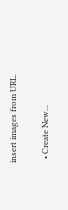insert images from URL.

  • Create New...